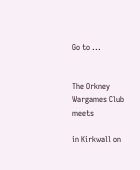Go to ...


The Orkney Wargames Club meets

in Kirkwall on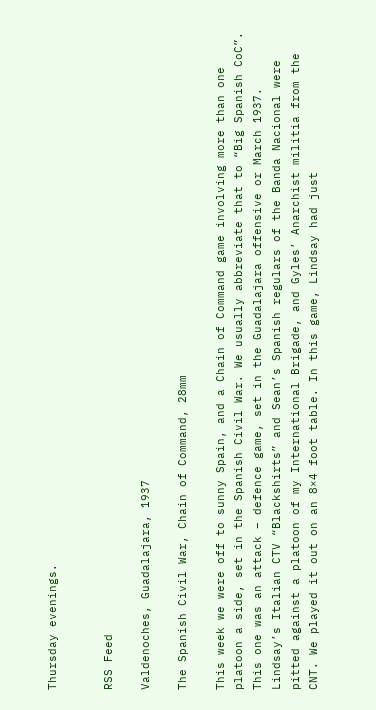Thursday evenings.


RSS Feed

Valdenoches, Guadalajara, 1937

The Spanish Civil War, Chain of Command, 28mm

This week we were off to sunny Spain, and a Chain of Command game involving more than one platoon a side, set in the Spanish Civil War. We usually abbreviate that to “Big Spanish CoC”. This one was an attack – defence game, set in the Guadalajara offensive or March 1937. Lindsay’s Italian CTV “Blackshirts” and Sean’s Spanish regulars of the Banda Nacional were pitted against a platoon of my International Brigade, and Gyles’ Anarchist militia from the CNT. We played it out on an 8×4 foot table. In this game, Lindsay had just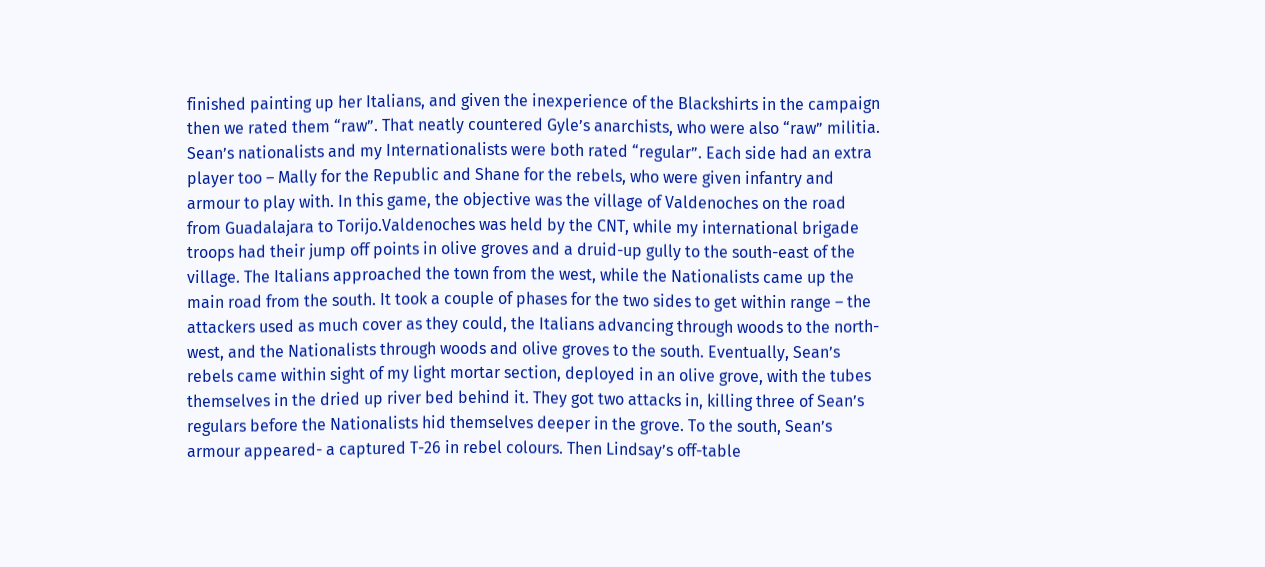finished painting up her Italians, and given the inexperience of the Blackshirts in the campaign then we rated them “raw”. That neatly countered Gyle’s anarchists, who were also “raw” militia. Sean’s nationalists and my Internationalists were both rated “regular”. Each side had an extra player too – Mally for the Republic and Shane for the rebels, who were given infantry and armour to play with. In this game, the objective was the village of Valdenoches on the road from Guadalajara to Torijo.Valdenoches was held by the CNT, while my international brigade troops had their jump off points in olive groves and a druid-up gully to the south-east of the village. The Italians approached the town from the west, while the Nationalists came up the main road from the south. It took a couple of phases for the two sides to get within range – the attackers used as much cover as they could, the Italians advancing through woods to the north-west, and the Nationalists through woods and olive groves to the south. Eventually, Sean’s rebels came within sight of my light mortar section, deployed in an olive grove, with the tubes themselves in the dried up river bed behind it. They got two attacks in, killing three of Sean’s regulars before the Nationalists hid themselves deeper in the grove. To the south, Sean’s armour appeared- a captured T-26 in rebel colours. Then Lindsay’s off-table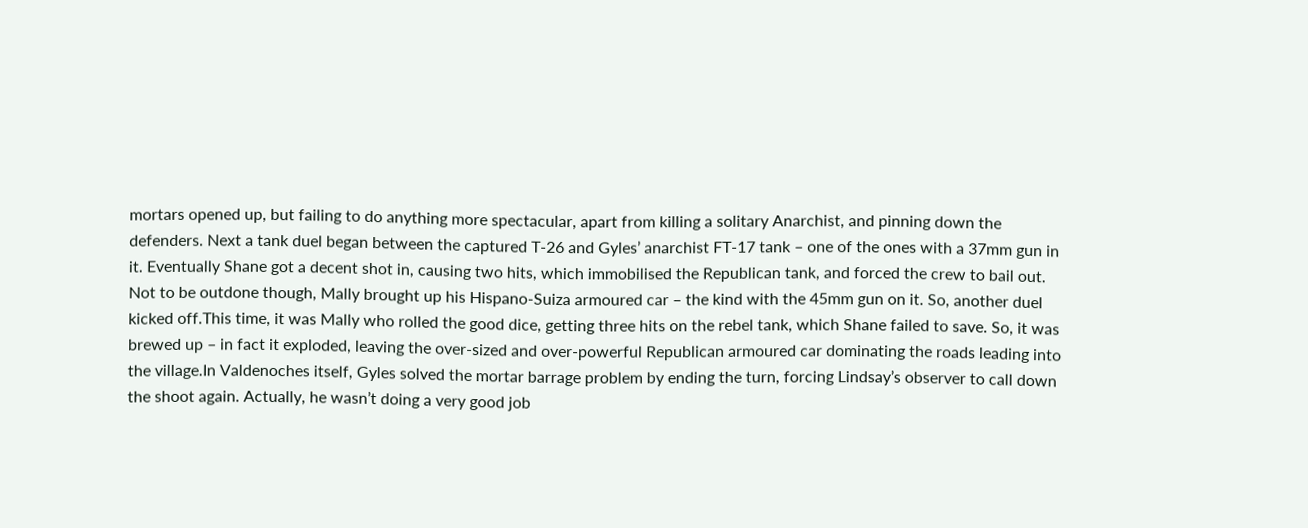mortars opened up, but failing to do anything more spectacular, apart from killing a solitary Anarchist, and pinning down the defenders. Next a tank duel began between the captured T-26 and Gyles’ anarchist FT-17 tank – one of the ones with a 37mm gun in it. Eventually Shane got a decent shot in, causing two hits, which immobilised the Republican tank, and forced the crew to bail out. Not to be outdone though, Mally brought up his Hispano-Suiza armoured car – the kind with the 45mm gun on it. So, another duel kicked off.This time, it was Mally who rolled the good dice, getting three hits on the rebel tank, which Shane failed to save. So, it was brewed up – in fact it exploded, leaving the over-sized and over-powerful Republican armoured car dominating the roads leading into the village.In Valdenoches itself, Gyles solved the mortar barrage problem by ending the turn, forcing Lindsay’s observer to call down the shoot again. Actually, he wasn’t doing a very good job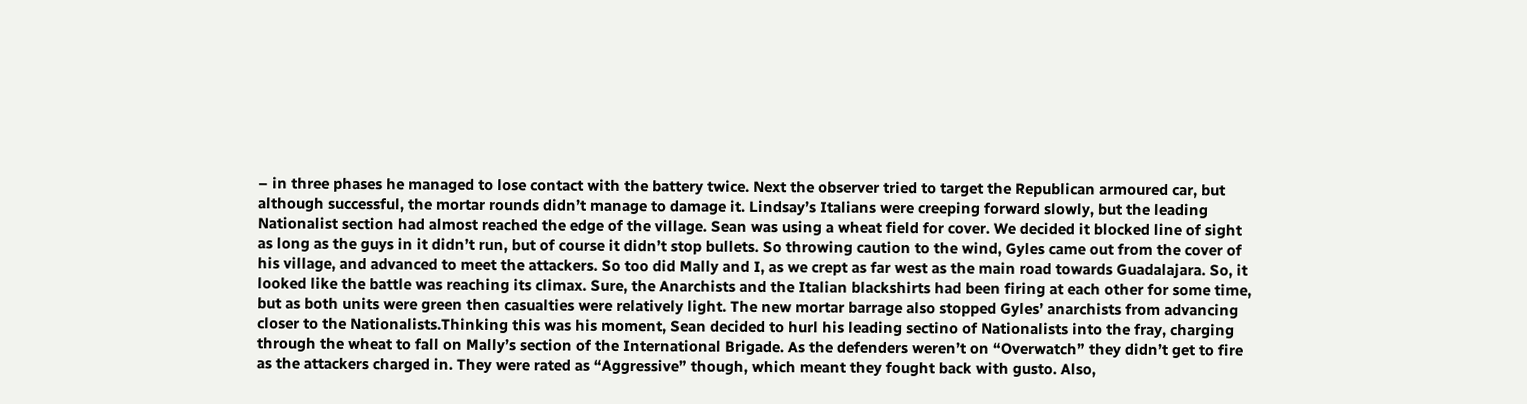– in three phases he managed to lose contact with the battery twice. Next the observer tried to target the Republican armoured car, but although successful, the mortar rounds didn’t manage to damage it. Lindsay’s Italians were creeping forward slowly, but the leading Nationalist section had almost reached the edge of the village. Sean was using a wheat field for cover. We decided it blocked line of sight as long as the guys in it didn’t run, but of course it didn’t stop bullets. So throwing caution to the wind, Gyles came out from the cover of his village, and advanced to meet the attackers. So too did Mally and I, as we crept as far west as the main road towards Guadalajara. So, it looked like the battle was reaching its climax. Sure, the Anarchists and the Italian blackshirts had been firing at each other for some time, but as both units were green then casualties were relatively light. The new mortar barrage also stopped Gyles’ anarchists from advancing closer to the Nationalists.Thinking this was his moment, Sean decided to hurl his leading sectino of Nationalists into the fray, charging through the wheat to fall on Mally’s section of the International Brigade. As the defenders weren’t on “Overwatch” they didn’t get to fire as the attackers charged in. They were rated as “Aggressive” though, which meant they fought back with gusto. Also,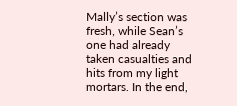Mally’s section was fresh, while Sean’s one had already taken casualties and hits from my light mortars. In the end,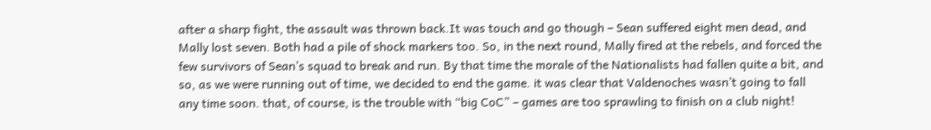after a sharp fight, the assault was thrown back.It was touch and go though – Sean suffered eight men dead, and Mally lost seven. Both had a pile of shock markers too. So, in the next round, Mally fired at the rebels, and forced the few survivors of Sean’s squad to break and run. By that time the morale of the Nationalists had fallen quite a bit, and so, as we were running out of time, we decided to end the game. it was clear that Valdenoches wasn’t going to fall any time soon. that, of course, is the trouble with “big CoC” – games are too sprawling to finish on a club night!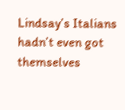Lindsay’s Italians hadn’t even got themselves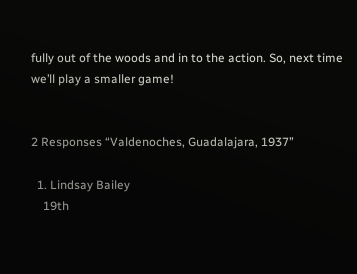fully out of the woods and in to the action. So, next time we’ll play a smaller game!


2 Responses “Valdenoches, Guadalajara, 1937”

  1. Lindsay Bailey
    19th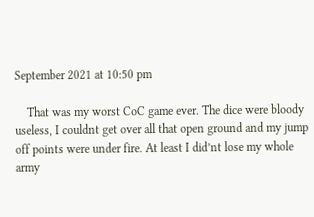September 2021 at 10:50 pm

    That was my worst CoC game ever. The dice were bloody useless, I couldnt get over all that open ground and my jump off points were under fire. At least I did’nt lose my whole army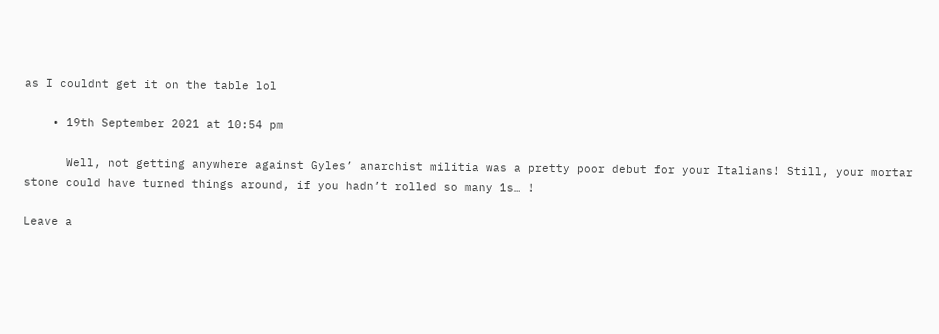as I couldnt get it on the table lol

    • 19th September 2021 at 10:54 pm

      Well, not getting anywhere against Gyles’ anarchist militia was a pretty poor debut for your Italians! Still, your mortar stone could have turned things around, if you hadn’t rolled so many 1s… !

Leave a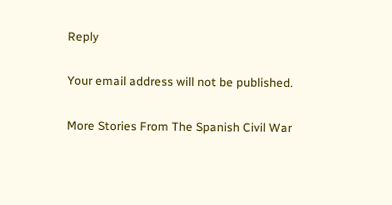Reply

Your email address will not be published.

More Stories From The Spanish Civil War